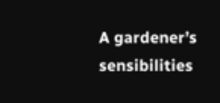A gardener’s sensibilities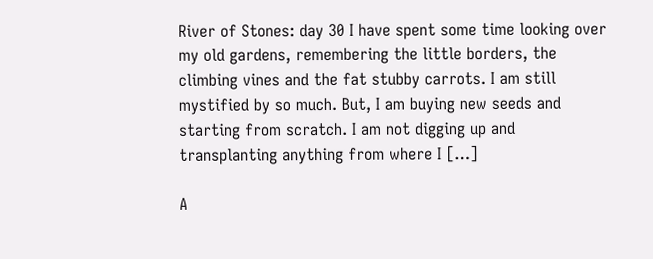River of Stones: day 30 I have spent some time looking over my old gardens, remembering the little borders, the climbing vines and the fat stubby carrots. I am still mystified by so much. But, I am buying new seeds and starting from scratch. I am not digging up and transplanting anything from where I […]

A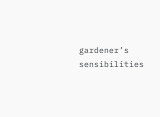gardener’s sensibilities